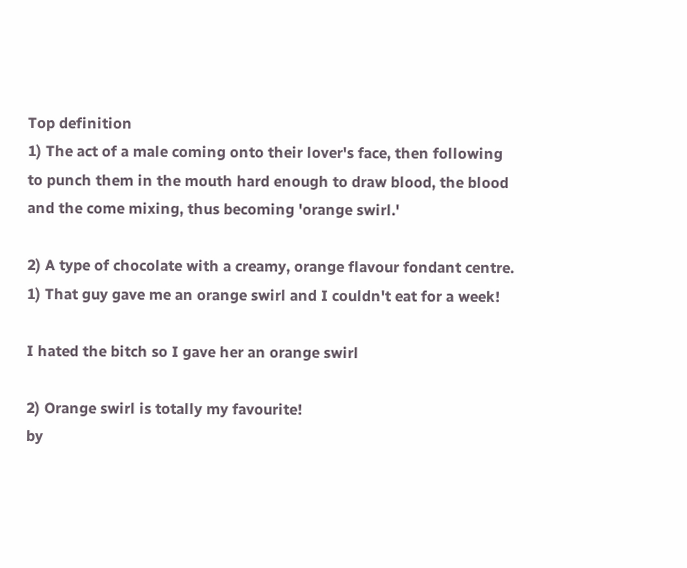Top definition
1) The act of a male coming onto their lover's face, then following to punch them in the mouth hard enough to draw blood, the blood and the come mixing, thus becoming 'orange swirl.'

2) A type of chocolate with a creamy, orange flavour fondant centre.
1) That guy gave me an orange swirl and I couldn't eat for a week!

I hated the bitch so I gave her an orange swirl

2) Orange swirl is totally my favourite!
by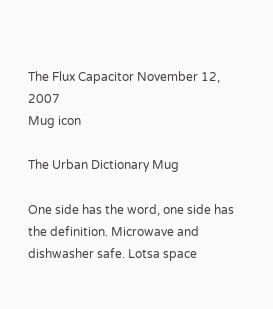The Flux Capacitor November 12, 2007
Mug icon

The Urban Dictionary Mug

One side has the word, one side has the definition. Microwave and dishwasher safe. Lotsa space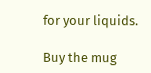for your liquids.

Buy the mug